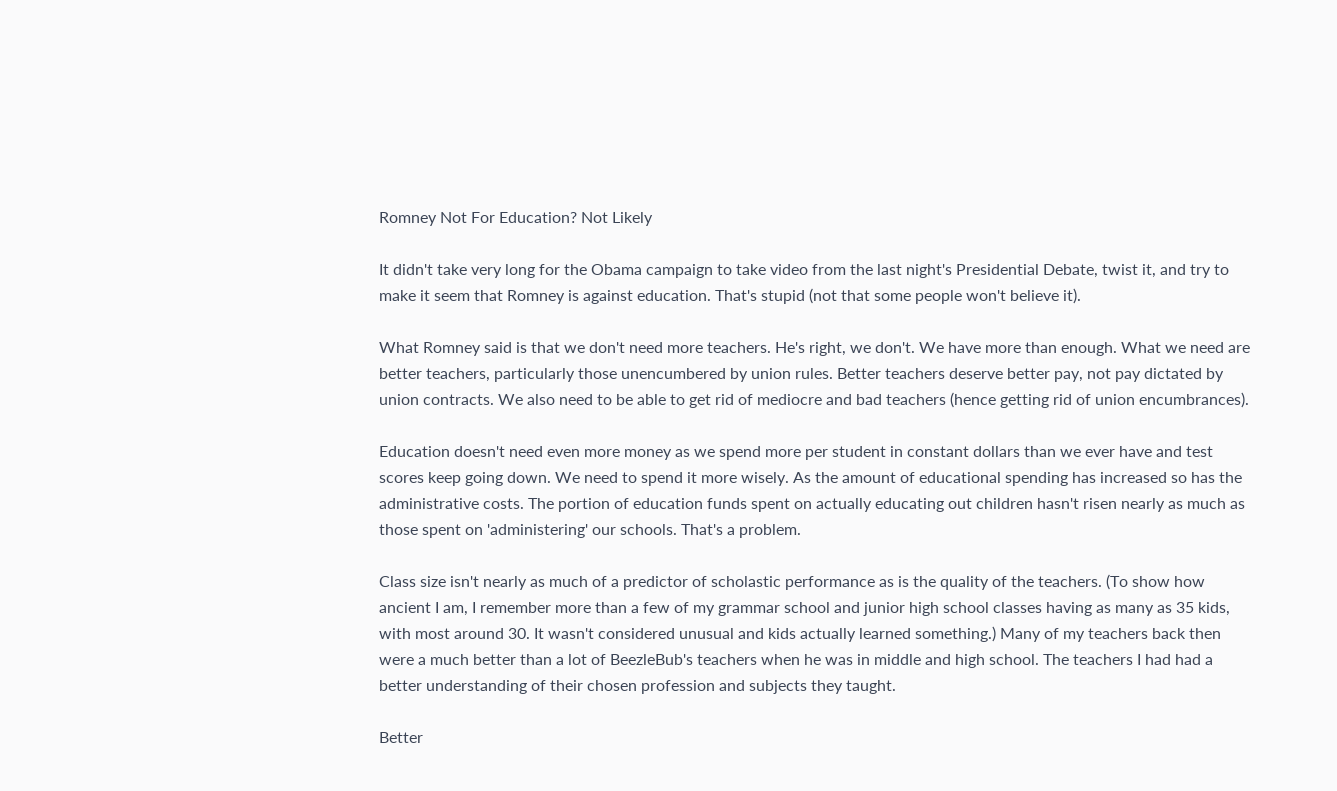Romney Not For Education? Not Likely

It didn't take very long for the Obama campaign to take video from the last night's Presidential Debate, twist it, and try to make it seem that Romney is against education. That's stupid (not that some people won't believe it).

What Romney said is that we don't need more teachers. He's right, we don't. We have more than enough. What we need are better teachers, particularly those unencumbered by union rules. Better teachers deserve better pay, not pay dictated by union contracts. We also need to be able to get rid of mediocre and bad teachers (hence getting rid of union encumbrances).

Education doesn't need even more money as we spend more per student in constant dollars than we ever have and test scores keep going down. We need to spend it more wisely. As the amount of educational spending has increased so has the administrative costs. The portion of education funds spent on actually educating out children hasn't risen nearly as much as those spent on 'administering' our schools. That's a problem.

Class size isn't nearly as much of a predictor of scholastic performance as is the quality of the teachers. (To show how ancient I am, I remember more than a few of my grammar school and junior high school classes having as many as 35 kids, with most around 30. It wasn't considered unusual and kids actually learned something.) Many of my teachers back then were a much better than a lot of BeezleBub's teachers when he was in middle and high school. The teachers I had had a better understanding of their chosen profession and subjects they taught.

Better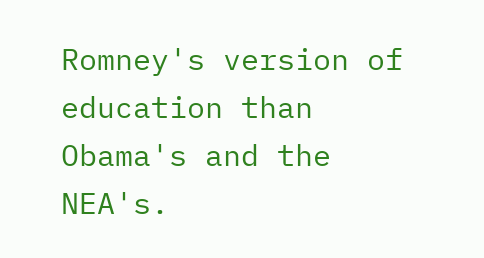Romney's version of education than Obama's and the NEA's.